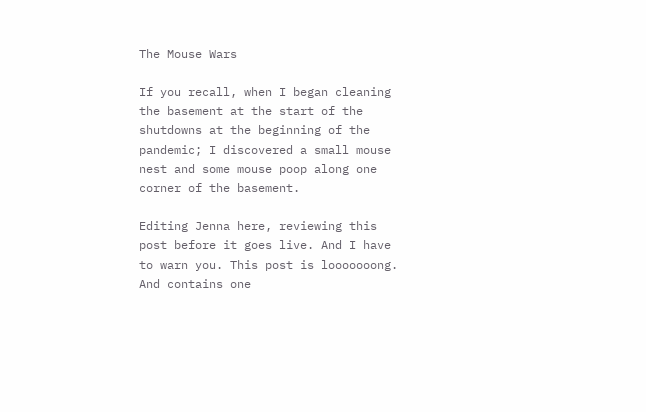The Mouse Wars

If you recall, when I began cleaning the basement at the start of the shutdowns at the beginning of the pandemic; I discovered a small mouse nest and some mouse poop along one corner of the basement.

Editing Jenna here, reviewing this post before it goes live. And I have to warn you. This post is looooooong. And contains one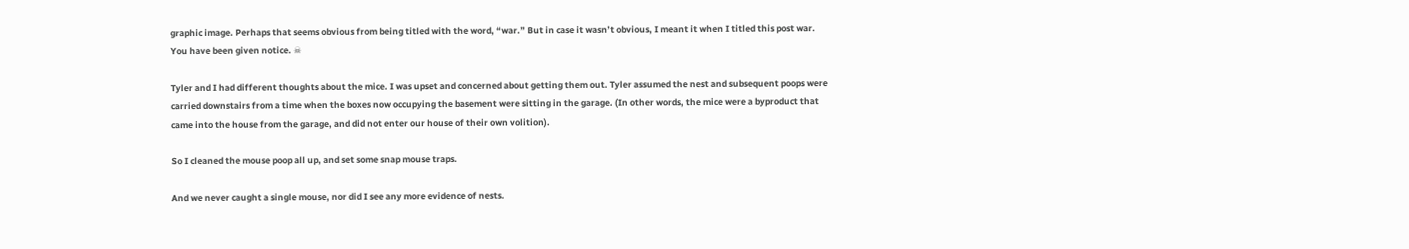graphic image. Perhaps that seems obvious from being titled with the word, “war.” But in case it wasn’t obvious, I meant it when I titled this post war. You have been given notice. ☠

Tyler and I had different thoughts about the mice. I was upset and concerned about getting them out. Tyler assumed the nest and subsequent poops were carried downstairs from a time when the boxes now occupying the basement were sitting in the garage. (In other words, the mice were a byproduct that came into the house from the garage, and did not enter our house of their own volition).

So I cleaned the mouse poop all up, and set some snap mouse traps.

And we never caught a single mouse, nor did I see any more evidence of nests.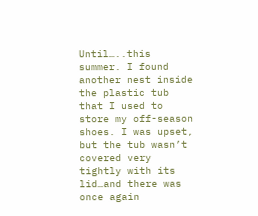Until…..this summer. I found another nest inside the plastic tub that I used to store my off-season shoes. I was upset, but the tub wasn’t covered very tightly with its lid…and there was once again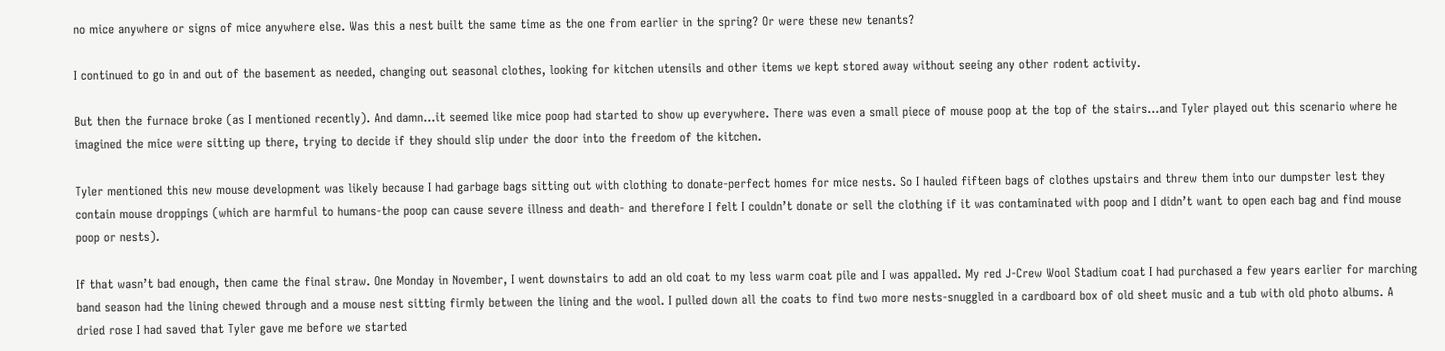no mice anywhere or signs of mice anywhere else. Was this a nest built the same time as the one from earlier in the spring? Or were these new tenants?

I continued to go in and out of the basement as needed, changing out seasonal clothes, looking for kitchen utensils and other items we kept stored away without seeing any other rodent activity.

But then the furnace broke (as I mentioned recently). And damn…it seemed like mice poop had started to show up everywhere. There was even a small piece of mouse poop at the top of the stairs…and Tyler played out this scenario where he imagined the mice were sitting up there, trying to decide if they should slip under the door into the freedom of the kitchen.

Tyler mentioned this new mouse development was likely because I had garbage bags sitting out with clothing to donate-perfect homes for mice nests. So I hauled fifteen bags of clothes upstairs and threw them into our dumpster lest they contain mouse droppings (which are harmful to humans-the poop can cause severe illness and death- and therefore I felt I couldn’t donate or sell the clothing if it was contaminated with poop and I didn’t want to open each bag and find mouse poop or nests).

If that wasn’t bad enough, then came the final straw. One Monday in November, I went downstairs to add an old coat to my less warm coat pile and I was appalled. My red J-Crew Wool Stadium coat I had purchased a few years earlier for marching band season had the lining chewed through and a mouse nest sitting firmly between the lining and the wool. I pulled down all the coats to find two more nests-snuggled in a cardboard box of old sheet music and a tub with old photo albums. A dried rose I had saved that Tyler gave me before we started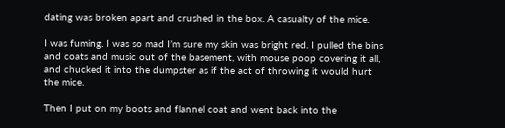dating was broken apart and crushed in the box. A casualty of the mice.

I was fuming. I was so mad I’m sure my skin was bright red. I pulled the bins and coats and music out of the basement, with mouse poop covering it all, and chucked it into the dumpster as if the act of throwing it would hurt the mice.

Then I put on my boots and flannel coat and went back into the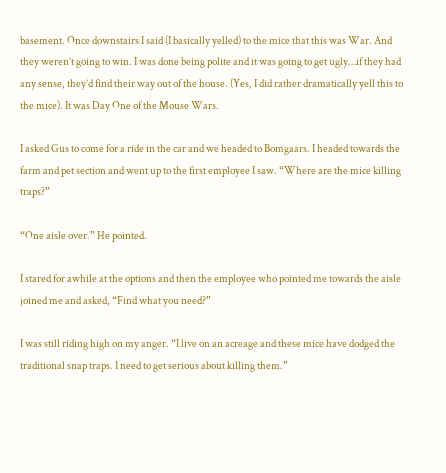basement. Once downstairs I said (I basically yelled) to the mice that this was War. And they weren’t going to win. I was done being polite and it was going to get ugly…if they had any sense, they’d find their way out of the house. (Yes, I did rather dramatically yell this to the mice). It was Day One of the Mouse Wars.

I asked Gus to come for a ride in the car and we headed to Bomgaars. I headed towards the farm and pet section and went up to the first employee I saw. “Where are the mice killing traps?”

“One aisle over.” He pointed.

I stared for awhile at the options and then the employee who pointed me towards the aisle joined me and asked, “Find what you need?”

I was still riding high on my anger. “I live on an acreage and these mice have dodged the traditional snap traps. I need to get serious about killing them.”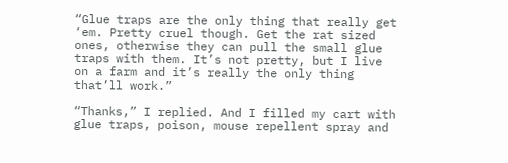“Glue traps are the only thing that really get ‘em. Pretty cruel though. Get the rat sized ones, otherwise they can pull the small glue traps with them. It’s not pretty, but I live on a farm and it’s really the only thing that’ll work.”

“Thanks,” I replied. And I filled my cart with glue traps, poison, mouse repellent spray and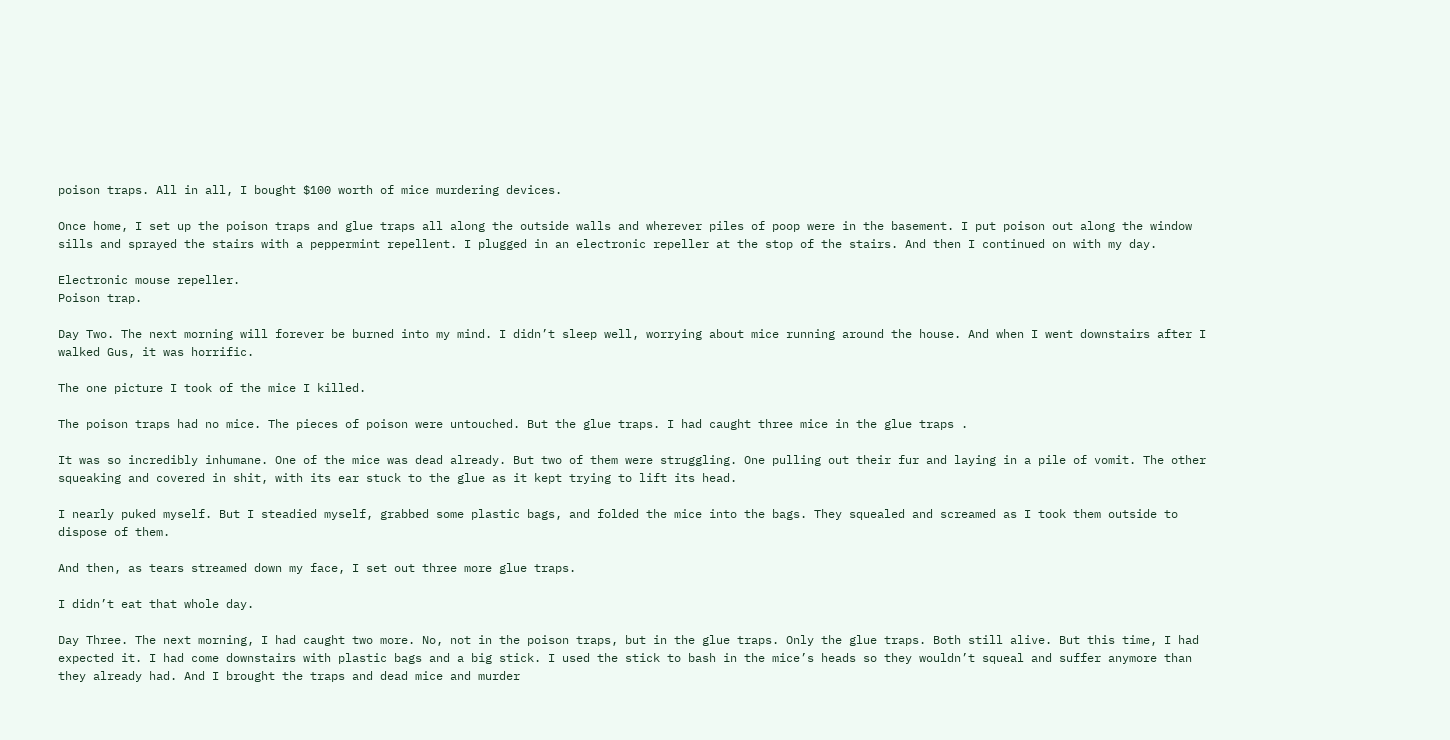poison traps. All in all, I bought $100 worth of mice murdering devices.

Once home, I set up the poison traps and glue traps all along the outside walls and wherever piles of poop were in the basement. I put poison out along the window sills and sprayed the stairs with a peppermint repellent. I plugged in an electronic repeller at the stop of the stairs. And then I continued on with my day.

Electronic mouse repeller.
Poison trap.

Day Two. The next morning will forever be burned into my mind. I didn’t sleep well, worrying about mice running around the house. And when I went downstairs after I walked Gus, it was horrific.

The one picture I took of the mice I killed.

The poison traps had no mice. The pieces of poison were untouched. But the glue traps. I had caught three mice in the glue traps .

It was so incredibly inhumane. One of the mice was dead already. But two of them were struggling. One pulling out their fur and laying in a pile of vomit. The other squeaking and covered in shit, with its ear stuck to the glue as it kept trying to lift its head.

I nearly puked myself. But I steadied myself, grabbed some plastic bags, and folded the mice into the bags. They squealed and screamed as I took them outside to dispose of them.

And then, as tears streamed down my face, I set out three more glue traps.

I didn’t eat that whole day.

Day Three. The next morning, I had caught two more. No, not in the poison traps, but in the glue traps. Only the glue traps. Both still alive. But this time, I had expected it. I had come downstairs with plastic bags and a big stick. I used the stick to bash in the mice’s heads so they wouldn’t squeal and suffer anymore than they already had. And I brought the traps and dead mice and murder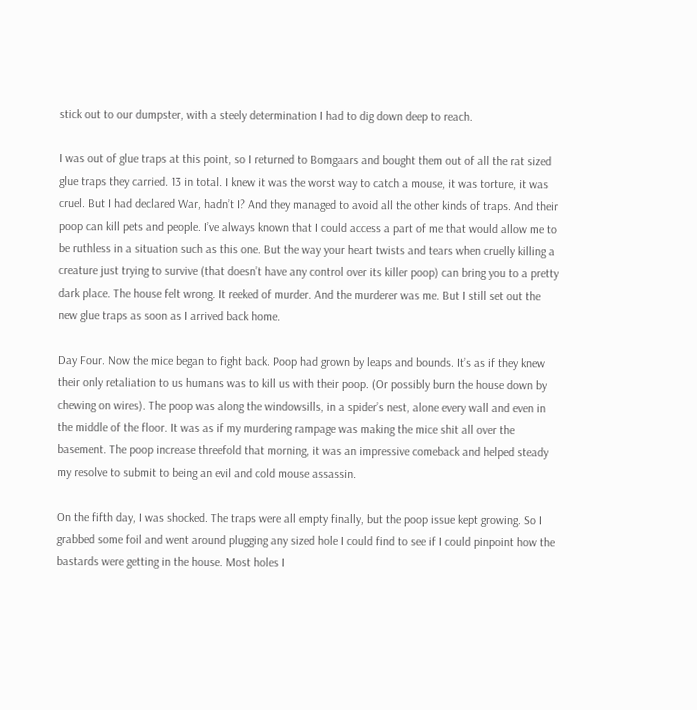stick out to our dumpster, with a steely determination I had to dig down deep to reach.

I was out of glue traps at this point, so I returned to Bomgaars and bought them out of all the rat sized glue traps they carried. 13 in total. I knew it was the worst way to catch a mouse, it was torture, it was cruel. But I had declared War, hadn’t I? And they managed to avoid all the other kinds of traps. And their poop can kill pets and people. I’ve always known that I could access a part of me that would allow me to be ruthless in a situation such as this one. But the way your heart twists and tears when cruelly killing a creature just trying to survive (that doesn’t have any control over its killer poop) can bring you to a pretty dark place. The house felt wrong. It reeked of murder. And the murderer was me. But I still set out the new glue traps as soon as I arrived back home.

Day Four. Now the mice began to fight back. Poop had grown by leaps and bounds. It’s as if they knew their only retaliation to us humans was to kill us with their poop. (Or possibly burn the house down by chewing on wires). The poop was along the windowsills, in a spider’s nest, alone every wall and even in the middle of the floor. It was as if my murdering rampage was making the mice shit all over the basement. The poop increase threefold that morning, it was an impressive comeback and helped steady my resolve to submit to being an evil and cold mouse assassin.

On the fifth day, I was shocked. The traps were all empty finally, but the poop issue kept growing. So I grabbed some foil and went around plugging any sized hole I could find to see if I could pinpoint how the bastards were getting in the house. Most holes I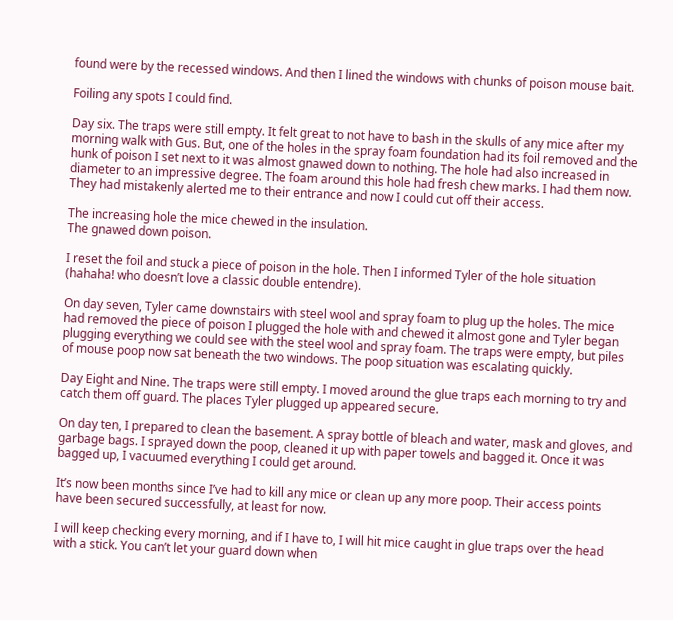found were by the recessed windows. And then I lined the windows with chunks of poison mouse bait.

Foiling any spots I could find.

Day six. The traps were still empty. It felt great to not have to bash in the skulls of any mice after my morning walk with Gus. But, one of the holes in the spray foam foundation had its foil removed and the hunk of poison I set next to it was almost gnawed down to nothing. The hole had also increased in diameter to an impressive degree. The foam around this hole had fresh chew marks. I had them now. They had mistakenly alerted me to their entrance and now I could cut off their access.

The increasing hole the mice chewed in the insulation.
The gnawed down poison.

I reset the foil and stuck a piece of poison in the hole. Then I informed Tyler of the hole situation (hahaha! who doesn’t love a classic double entendre).

On day seven, Tyler came downstairs with steel wool and spray foam to plug up the holes. The mice had removed the piece of poison I plugged the hole with and chewed it almost gone and Tyler began plugging everything we could see with the steel wool and spray foam. The traps were empty, but piles of mouse poop now sat beneath the two windows. The poop situation was escalating quickly.

Day Eight and Nine. The traps were still empty. I moved around the glue traps each morning to try and catch them off guard. The places Tyler plugged up appeared secure.

On day ten, I prepared to clean the basement. A spray bottle of bleach and water, mask and gloves, and garbage bags. I sprayed down the poop, cleaned it up with paper towels and bagged it. Once it was bagged up, I vacuumed everything I could get around.

It’s now been months since I’ve had to kill any mice or clean up any more poop. Their access points have been secured successfully, at least for now.

I will keep checking every morning, and if I have to, I will hit mice caught in glue traps over the head with a stick. You can’t let your guard down when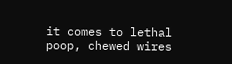it comes to lethal poop, chewed wires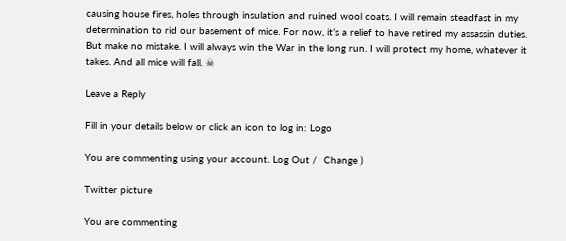causing house fires, holes through insulation and ruined wool coats. I will remain steadfast in my determination to rid our basement of mice. For now, it’s a relief to have retired my assassin duties. But make no mistake. I will always win the War in the long run. I will protect my home, whatever it takes. And all mice will fall. ☠

Leave a Reply

Fill in your details below or click an icon to log in: Logo

You are commenting using your account. Log Out /  Change )

Twitter picture

You are commenting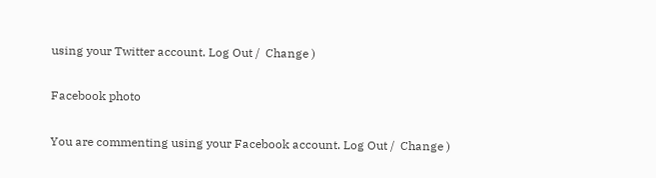using your Twitter account. Log Out /  Change )

Facebook photo

You are commenting using your Facebook account. Log Out /  Change )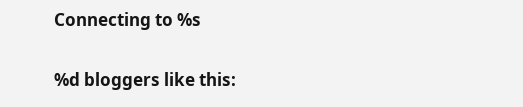Connecting to %s

%d bloggers like this: